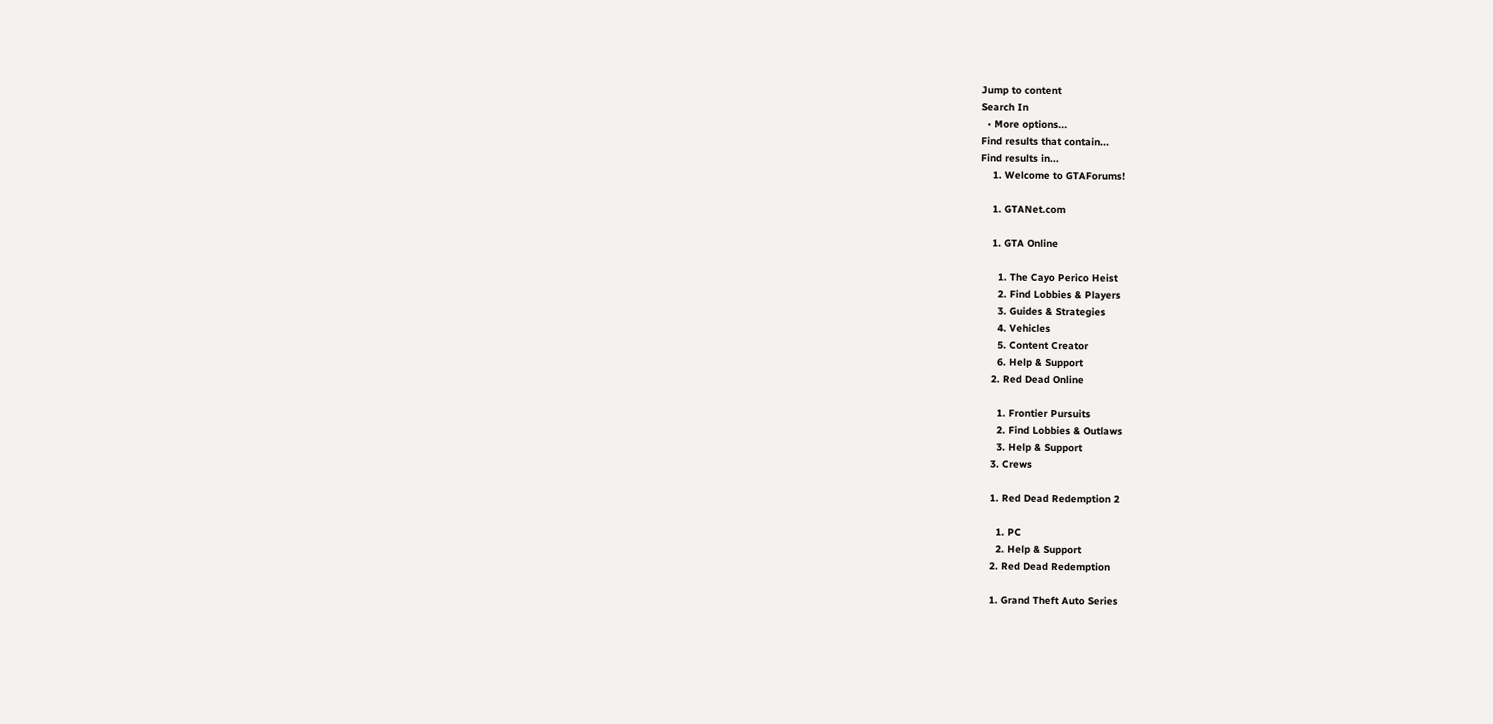Jump to content
Search In
  • More options...
Find results that contain...
Find results in...
    1. Welcome to GTAForums!

    1. GTANet.com

    1. GTA Online

      1. The Cayo Perico Heist
      2. Find Lobbies & Players
      3. Guides & Strategies
      4. Vehicles
      5. Content Creator
      6. Help & Support
    2. Red Dead Online

      1. Frontier Pursuits
      2. Find Lobbies & Outlaws
      3. Help & Support
    3. Crews

    1. Red Dead Redemption 2

      1. PC
      2. Help & Support
    2. Red Dead Redemption

    1. Grand Theft Auto Series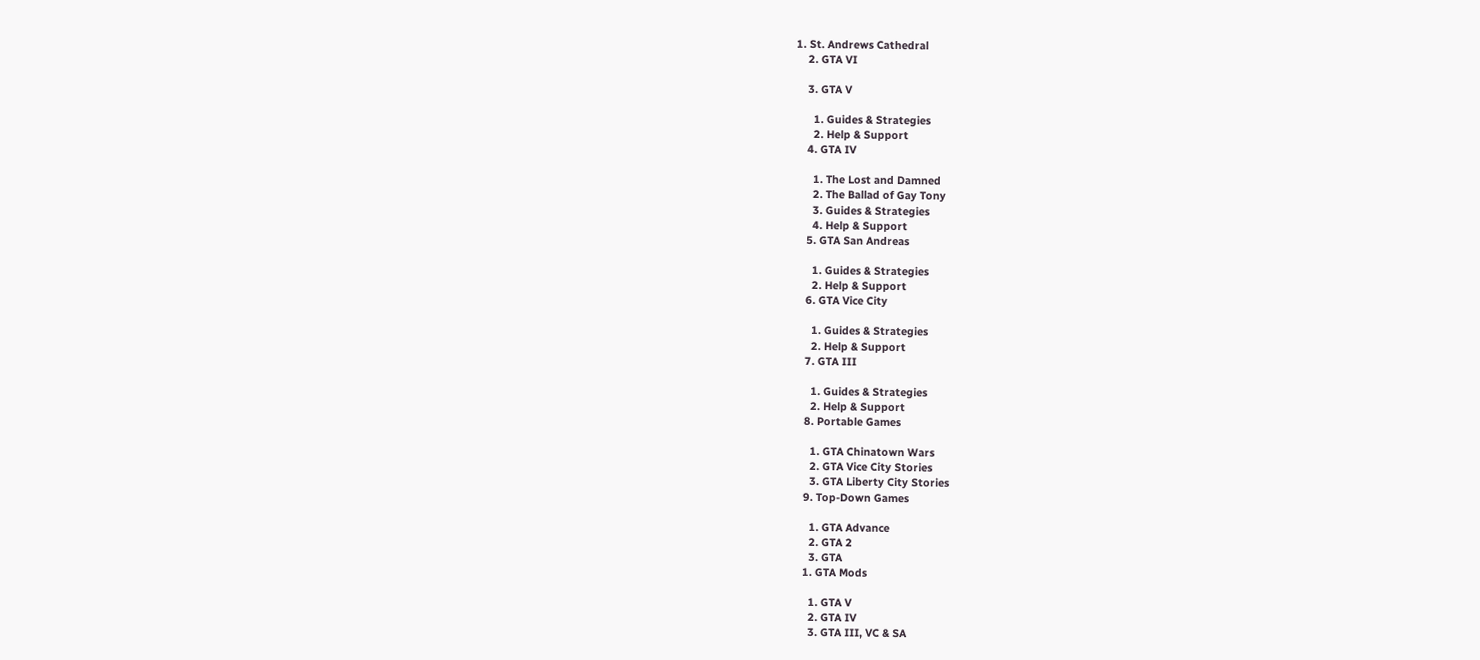1. St. Andrews Cathedral
    2. GTA VI

    3. GTA V

      1. Guides & Strategies
      2. Help & Support
    4. GTA IV

      1. The Lost and Damned
      2. The Ballad of Gay Tony
      3. Guides & Strategies
      4. Help & Support
    5. GTA San Andreas

      1. Guides & Strategies
      2. Help & Support
    6. GTA Vice City

      1. Guides & Strategies
      2. Help & Support
    7. GTA III

      1. Guides & Strategies
      2. Help & Support
    8. Portable Games

      1. GTA Chinatown Wars
      2. GTA Vice City Stories
      3. GTA Liberty City Stories
    9. Top-Down Games

      1. GTA Advance
      2. GTA 2
      3. GTA
    1. GTA Mods

      1. GTA V
      2. GTA IV
      3. GTA III, VC & SA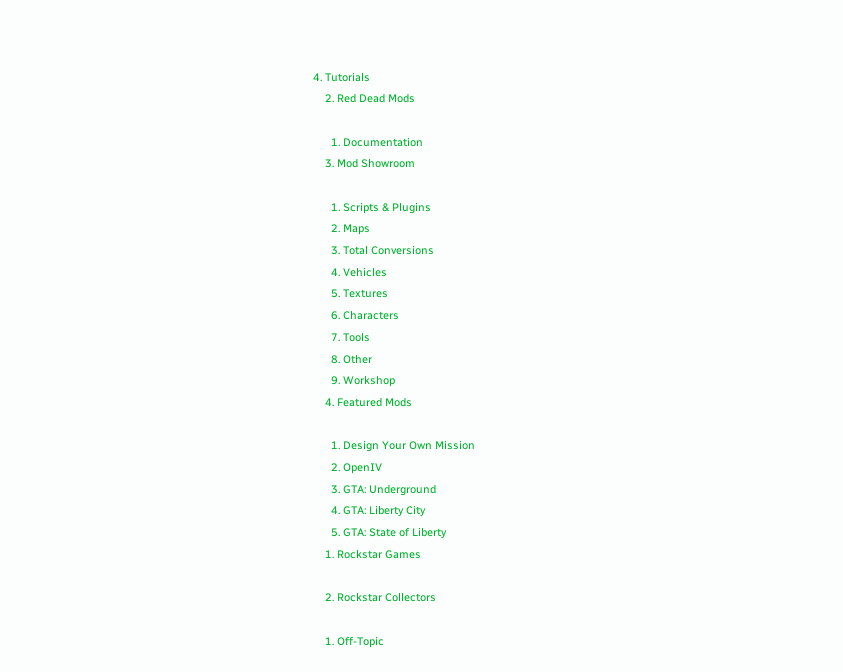4. Tutorials
    2. Red Dead Mods

      1. Documentation
    3. Mod Showroom

      1. Scripts & Plugins
      2. Maps
      3. Total Conversions
      4. Vehicles
      5. Textures
      6. Characters
      7. Tools
      8. Other
      9. Workshop
    4. Featured Mods

      1. Design Your Own Mission
      2. OpenIV
      3. GTA: Underground
      4. GTA: Liberty City
      5. GTA: State of Liberty
    1. Rockstar Games

    2. Rockstar Collectors

    1. Off-Topic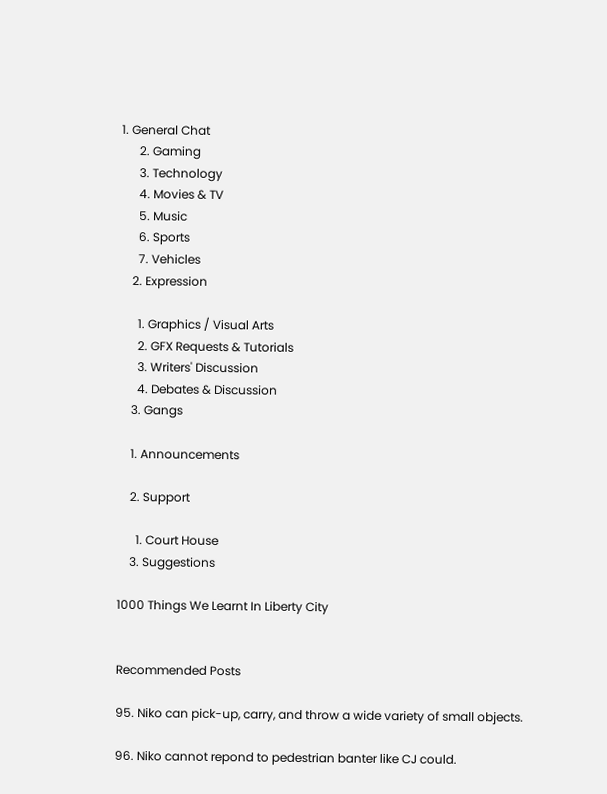1. General Chat
      2. Gaming
      3. Technology
      4. Movies & TV
      5. Music
      6. Sports
      7. Vehicles
    2. Expression

      1. Graphics / Visual Arts
      2. GFX Requests & Tutorials
      3. Writers' Discussion
      4. Debates & Discussion
    3. Gangs

    1. Announcements

    2. Support

      1. Court House
    3. Suggestions

1000 Things We Learnt In Liberty City


Recommended Posts

95. Niko can pick-up, carry, and throw a wide variety of small objects.

96. Niko cannot repond to pedestrian banter like CJ could.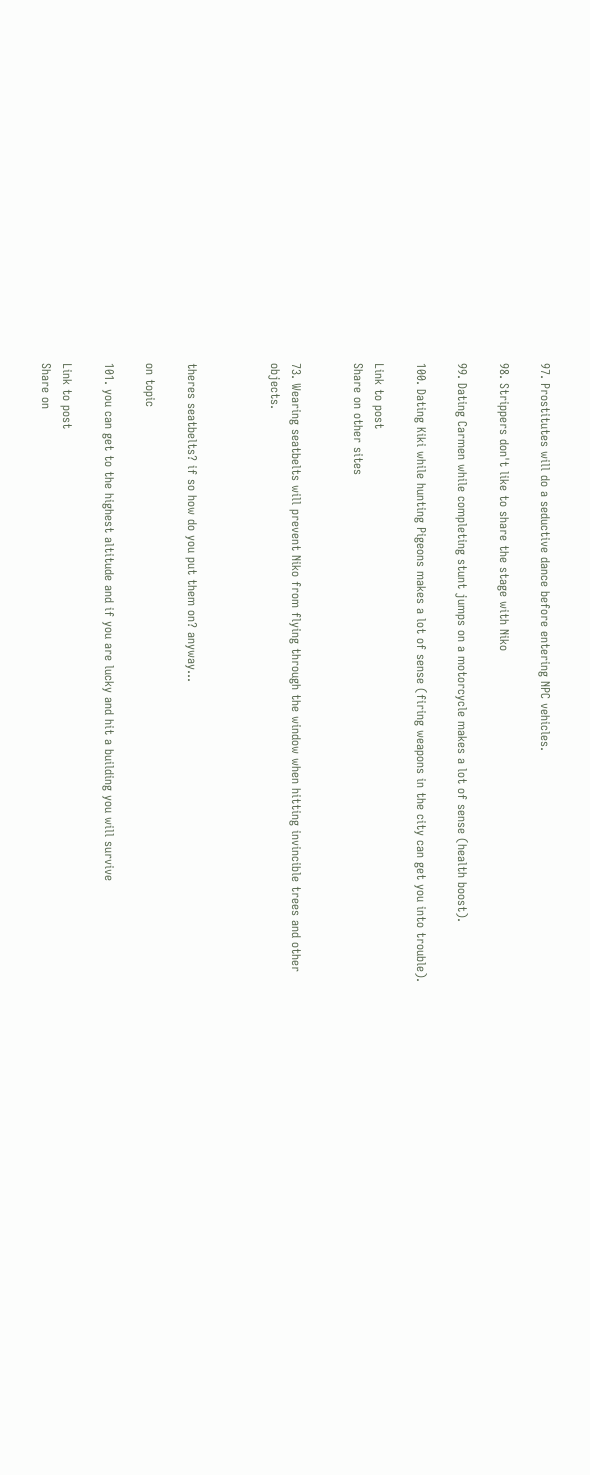97. Prostitutes will do a seductive dance before entering NPC vehicles.

98. Strippers don't like to share the stage with Niko

99. Dating Carmen while completing stunt jumps on a motorcycle makes a lot of sense (health boost).

100. Dating Kiki while hunting Pigeons makes a lot of sense (firing weapons in the city can get you into trouble).

Link to post
Share on other sites


73. Wearing seatbelts will prevent Niko from flying through the window when hitting invincible trees and other objects.



theres seatbelts? if so how do you put them on? anyway...

on topic

101. you can get to the highest altitude and if you are lucky and hit a building you will survive

Link to post
Share on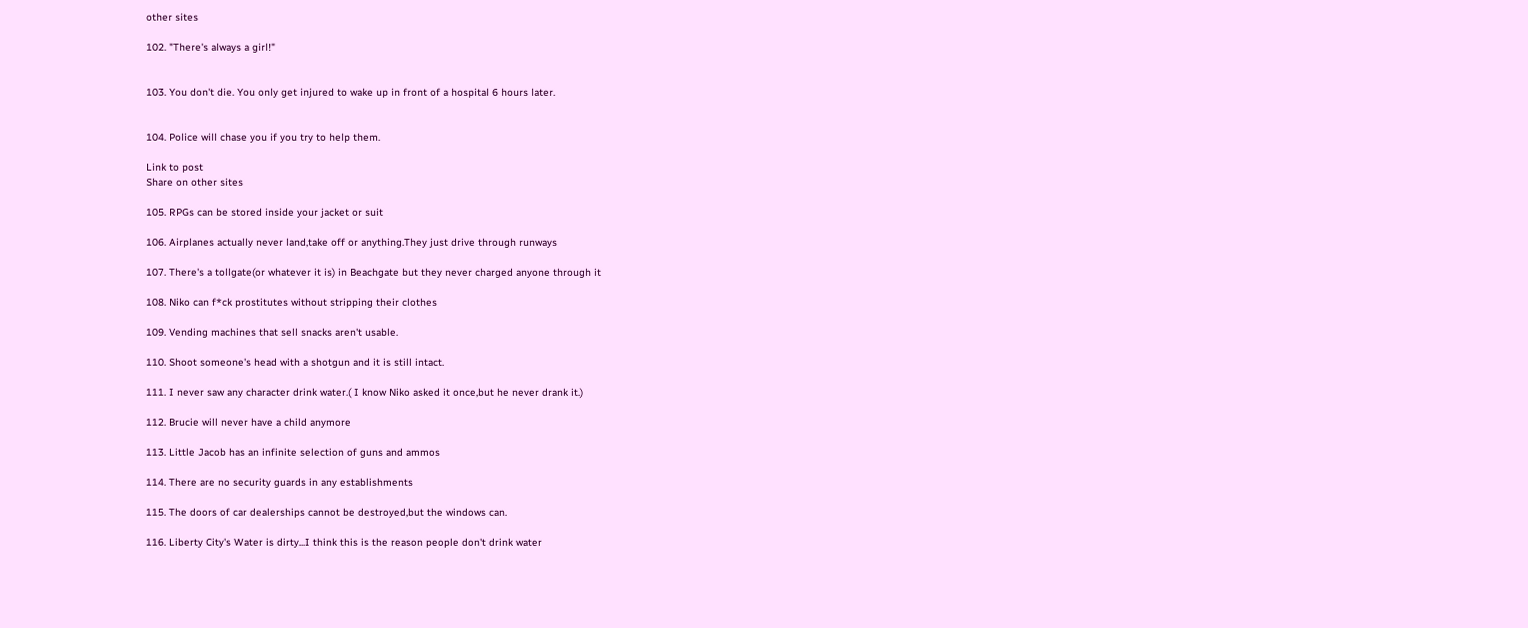other sites

102. "There's always a girl!"


103. You don't die. You only get injured to wake up in front of a hospital 6 hours later.


104. Police will chase you if you try to help them.

Link to post
Share on other sites

105. RPGs can be stored inside your jacket or suit

106. Airplanes actually never land,take off or anything.They just drive through runways

107. There's a tollgate(or whatever it is) in Beachgate but they never charged anyone through it

108. Niko can f*ck prostitutes without stripping their clothes

109. Vending machines that sell snacks aren't usable.

110. Shoot someone's head with a shotgun and it is still intact.

111. I never saw any character drink water.( I know Niko asked it once,but he never drank it.)

112. Brucie will never have a child anymore

113. Little Jacob has an infinite selection of guns and ammos

114. There are no security guards in any establishments

115. The doors of car dealerships cannot be destroyed,but the windows can.

116. Liberty City's Water is dirty...I think this is the reason people don't drink water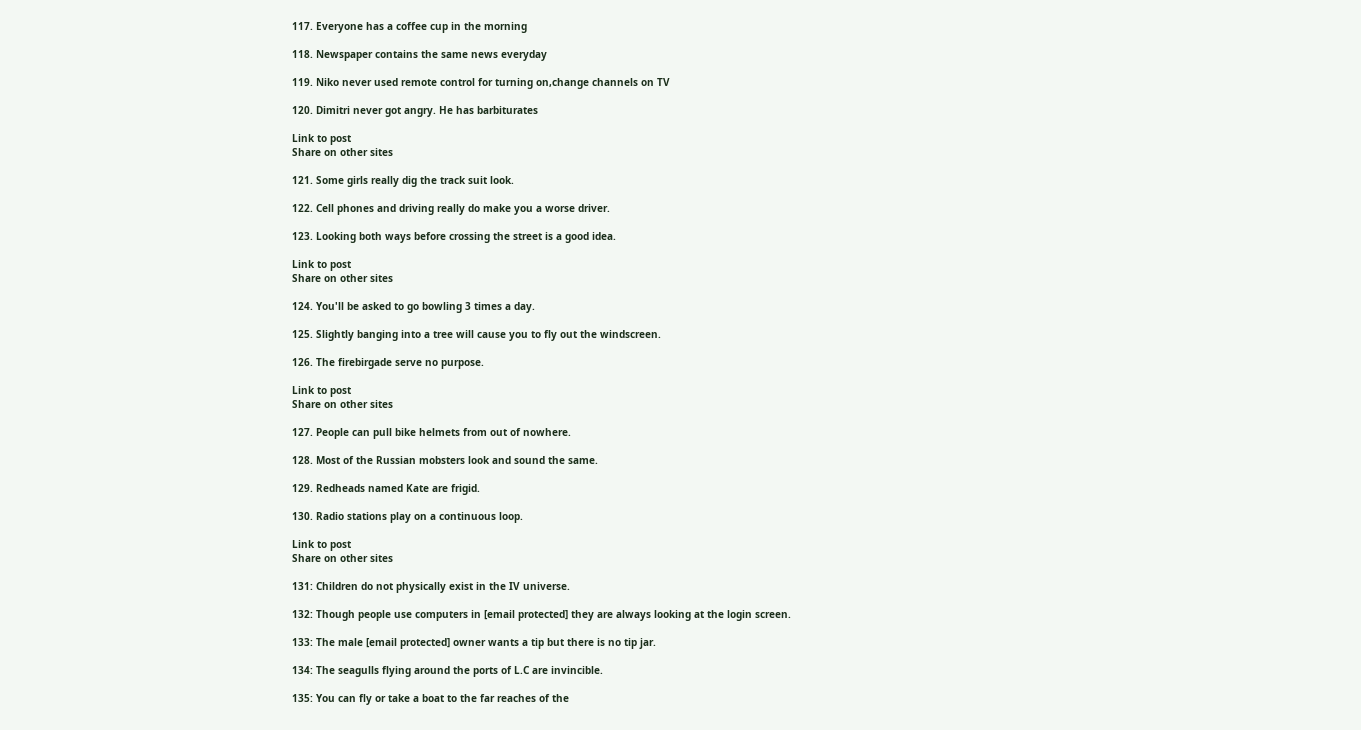117. Everyone has a coffee cup in the morning

118. Newspaper contains the same news everyday

119. Niko never used remote control for turning on,change channels on TV

120. Dimitri never got angry. He has barbiturates

Link to post
Share on other sites

121. Some girls really dig the track suit look.

122. Cell phones and driving really do make you a worse driver.

123. Looking both ways before crossing the street is a good idea.

Link to post
Share on other sites

124. You'll be asked to go bowling 3 times a day.

125. Slightly banging into a tree will cause you to fly out the windscreen.

126. The firebirgade serve no purpose.

Link to post
Share on other sites

127. People can pull bike helmets from out of nowhere.

128. Most of the Russian mobsters look and sound the same.

129. Redheads named Kate are frigid.

130. Radio stations play on a continuous loop.

Link to post
Share on other sites

131: Children do not physically exist in the IV universe.

132: Though people use computers in [email protected] they are always looking at the login screen.

133: The male [email protected] owner wants a tip but there is no tip jar.

134: The seagulls flying around the ports of L.C are invincible.

135: You can fly or take a boat to the far reaches of the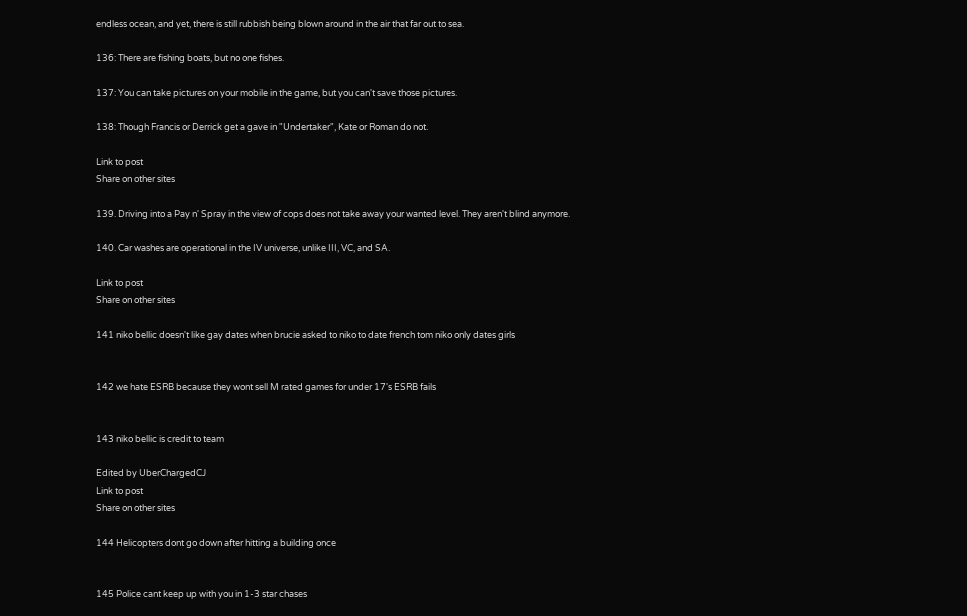endless ocean, and yet, there is still rubbish being blown around in the air that far out to sea.

136: There are fishing boats, but no one fishes.

137: You can take pictures on your mobile in the game, but you can't save those pictures.

138: Though Francis or Derrick get a gave in "Undertaker", Kate or Roman do not.

Link to post
Share on other sites

139. Driving into a Pay n' Spray in the view of cops does not take away your wanted level. They aren't blind anymore.

140. Car washes are operational in the IV universe, unlike III, VC, and SA.

Link to post
Share on other sites

141 niko bellic doesn't like gay dates when brucie asked to niko to date french tom niko only dates girls


142 we hate ESRB because they wont sell M rated games for under 17's ESRB fails


143 niko bellic is credit to team

Edited by UberChargedCJ
Link to post
Share on other sites

144 Helicopters dont go down after hitting a building once


145 Police cant keep up with you in 1-3 star chases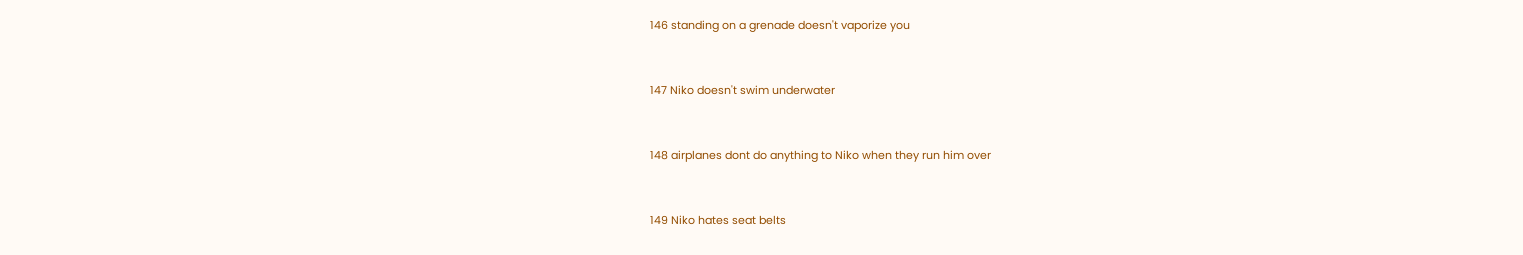146 standing on a grenade doesn't vaporize you


147 Niko doesn't swim underwater


148 airplanes dont do anything to Niko when they run him over


149 Niko hates seat belts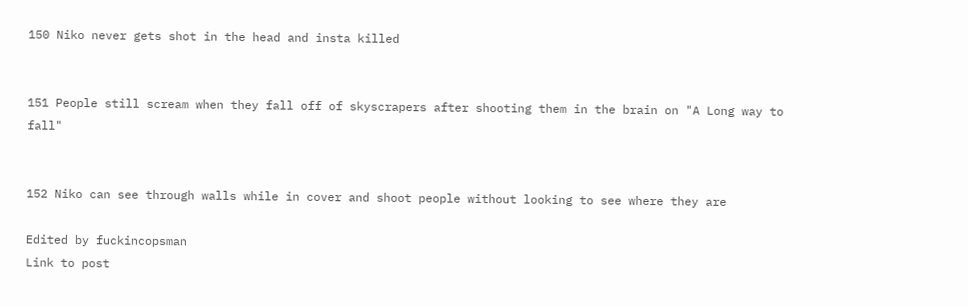150 Niko never gets shot in the head and insta killed


151 People still scream when they fall off of skyscrapers after shooting them in the brain on "A Long way to fall"


152 Niko can see through walls while in cover and shoot people without looking to see where they are

Edited by fuckincopsman
Link to post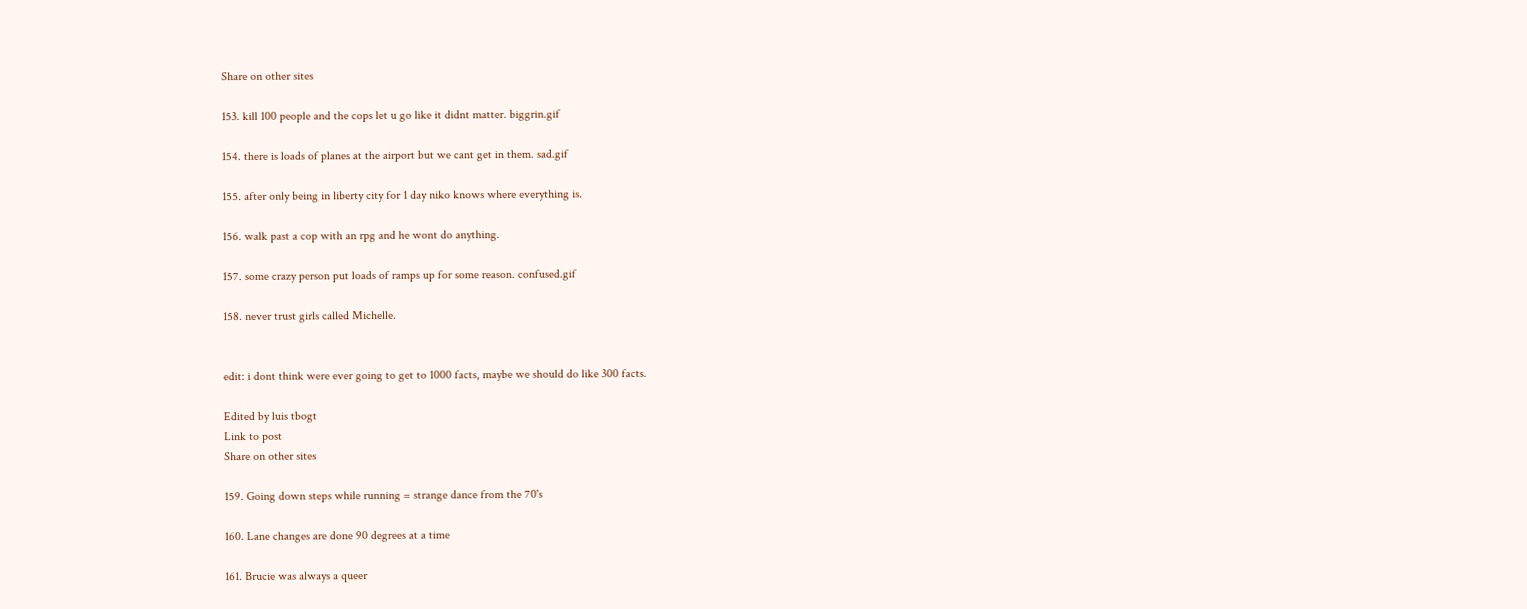Share on other sites

153. kill 100 people and the cops let u go like it didnt matter. biggrin.gif

154. there is loads of planes at the airport but we cant get in them. sad.gif

155. after only being in liberty city for 1 day niko knows where everything is.

156. walk past a cop with an rpg and he wont do anything.

157. some crazy person put loads of ramps up for some reason. confused.gif

158. never trust girls called Michelle.


edit: i dont think were ever going to get to 1000 facts, maybe we should do like 300 facts.

Edited by luis tbogt
Link to post
Share on other sites

159. Going down steps while running = strange dance from the 70's

160. Lane changes are done 90 degrees at a time

161. Brucie was always a queer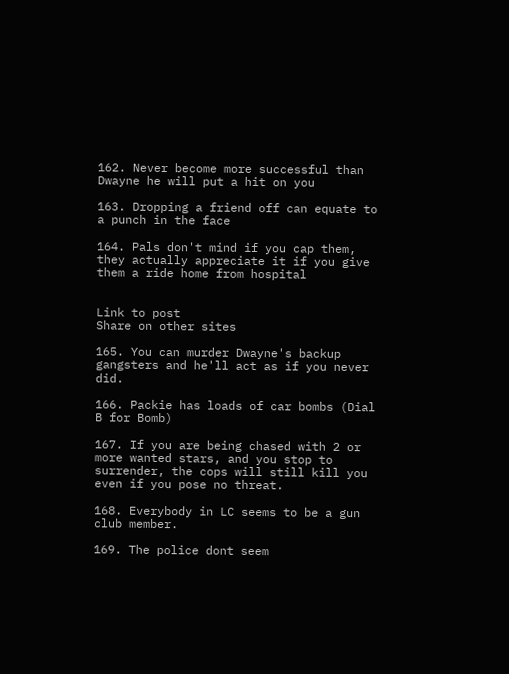162. Never become more successful than Dwayne he will put a hit on you

163. Dropping a friend off can equate to a punch in the face

164. Pals don't mind if you cap them, they actually appreciate it if you give them a ride home from hospital


Link to post
Share on other sites

165. You can murder Dwayne's backup gangsters and he'll act as if you never did.

166. Packie has loads of car bombs (Dial B for Bomb)

167. If you are being chased with 2 or more wanted stars, and you stop to surrender, the cops will still kill you even if you pose no threat.

168. Everybody in LC seems to be a gun club member.

169. The police dont seem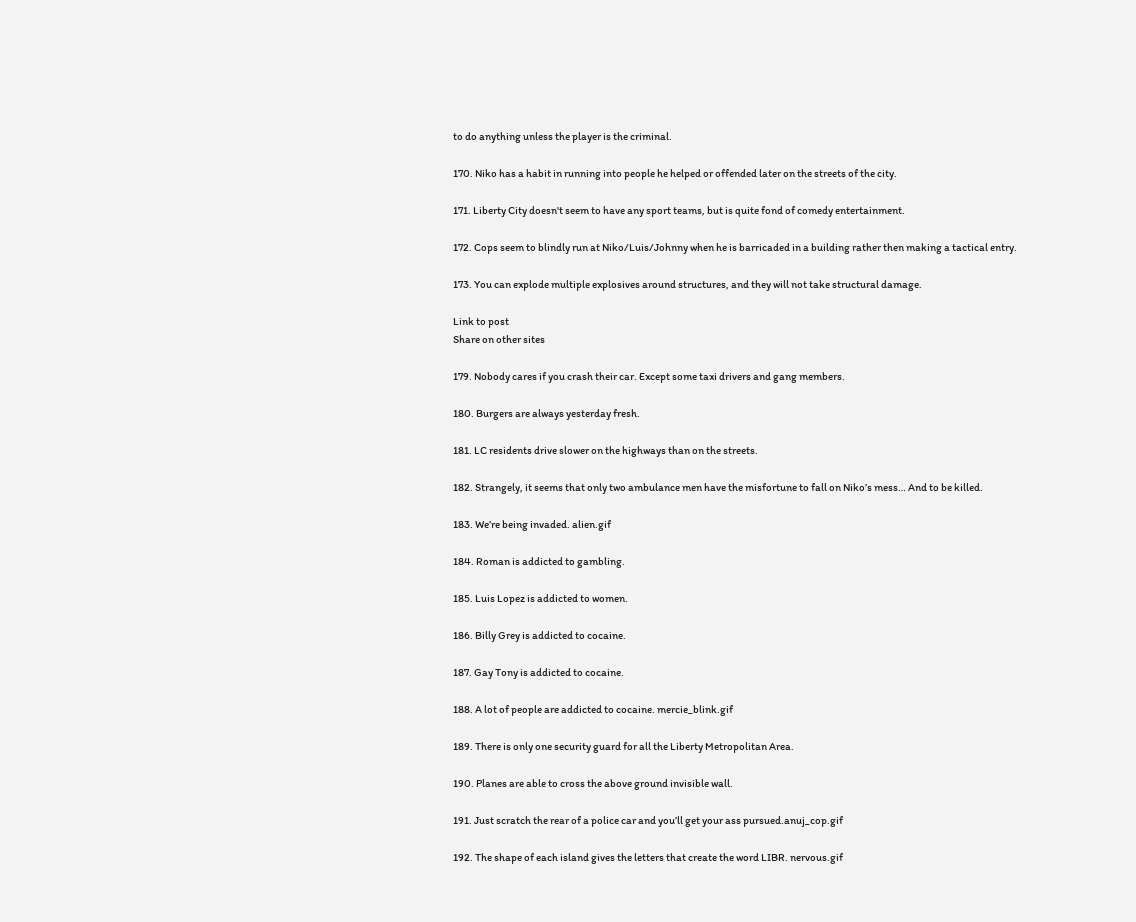to do anything unless the player is the criminal.

170. Niko has a habit in running into people he helped or offended later on the streets of the city.

171. Liberty City doesn't seem to have any sport teams, but is quite fond of comedy entertainment.

172. Cops seem to blindly run at Niko/Luis/Johnny when he is barricaded in a building rather then making a tactical entry.

173. You can explode multiple explosives around structures, and they will not take structural damage.

Link to post
Share on other sites

179. Nobody cares if you crash their car. Except some taxi drivers and gang members.

180. Burgers are always yesterday fresh.

181. LC residents drive slower on the highways than on the streets.

182. Strangely, it seems that only two ambulance men have the misfortune to fall on Niko’s mess… And to be killed.

183. We’re being invaded. alien.gif

184. Roman is addicted to gambling.

185. Luis Lopez is addicted to women.

186. Billy Grey is addicted to cocaine.

187. Gay Tony is addicted to cocaine.

188. A lot of people are addicted to cocaine. mercie_blink.gif

189. There is only one security guard for all the Liberty Metropolitan Area.

190. Planes are able to cross the above ground invisible wall.

191. Just scratch the rear of a police car and you’ll get your ass pursued.anuj_cop.gif

192. The shape of each island gives the letters that create the word LIBR. nervous.gif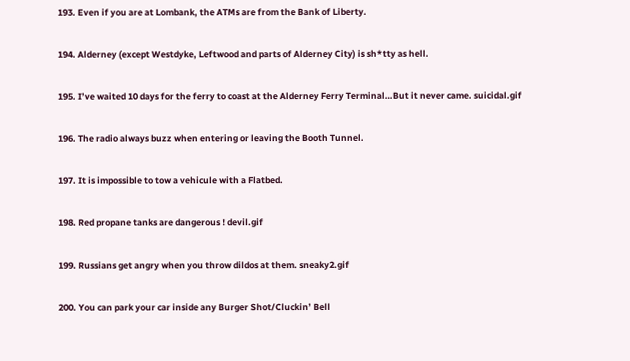193. Even if you are at Lombank, the ATMs are from the Bank of Liberty.

194. Alderney (except Westdyke, Leftwood and parts of Alderney City) is sh*tty as hell.

195. I’ve waited 10 days for the ferry to coast at the Alderney Ferry Terminal…But it never came. suicidal.gif

196. The radio always buzz when entering or leaving the Booth Tunnel.

197. It is impossible to tow a vehicule with a Flatbed.

198. Red propane tanks are dangerous ! devil.gif

199. Russians get angry when you throw dildos at them. sneaky2.gif

200. You can park your car inside any Burger Shot/Cluckin’ Bell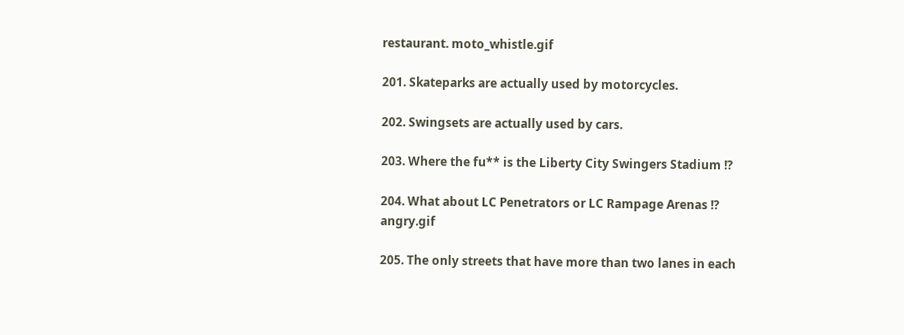restaurant. moto_whistle.gif

201. Skateparks are actually used by motorcycles.

202. Swingsets are actually used by cars.

203. Where the fu** is the Liberty City Swingers Stadium !?

204. What about LC Penetrators or LC Rampage Arenas !? angry.gif

205. The only streets that have more than two lanes in each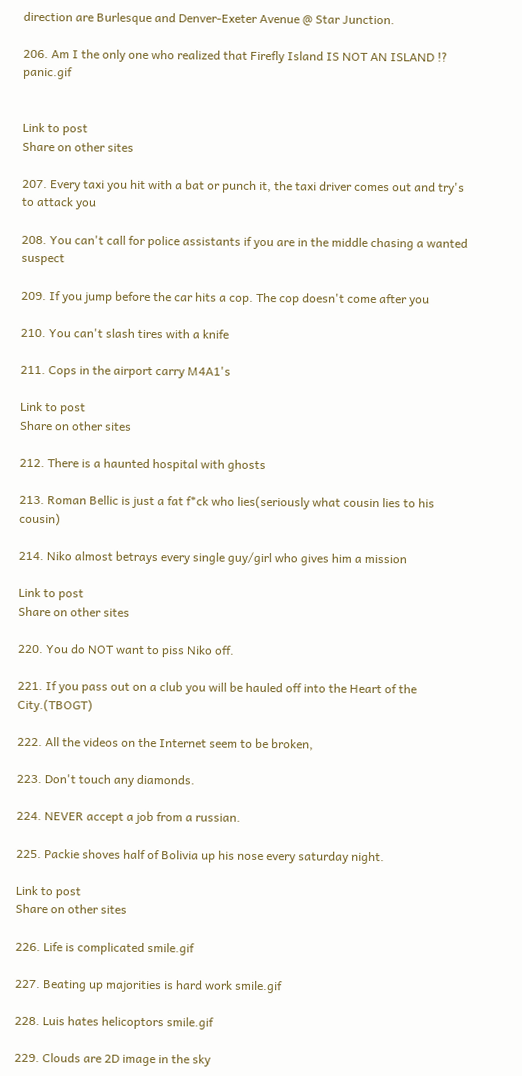direction are Burlesque and Denver-Exeter Avenue @ Star Junction.

206. Am I the only one who realized that Firefly Island IS NOT AN ISLAND !? panic.gif


Link to post
Share on other sites

207. Every taxi you hit with a bat or punch it, the taxi driver comes out and try's to attack you

208. You can't call for police assistants if you are in the middle chasing a wanted suspect

209. If you jump before the car hits a cop. The cop doesn't come after you

210. You can't slash tires with a knife

211. Cops in the airport carry M4A1's

Link to post
Share on other sites

212. There is a haunted hospital with ghosts

213. Roman Bellic is just a fat f*ck who lies(seriously what cousin lies to his cousin)

214. Niko almost betrays every single guy/girl who gives him a mission

Link to post
Share on other sites

220. You do NOT want to piss Niko off.

221. If you pass out on a club you will be hauled off into the Heart of the City.(TBOGT)

222. All the videos on the Internet seem to be broken,

223. Don't touch any diamonds.

224. NEVER accept a job from a russian.

225. Packie shoves half of Bolivia up his nose every saturday night.

Link to post
Share on other sites

226. Life is complicated smile.gif

227. Beating up majorities is hard work smile.gif

228. Luis hates helicoptors smile.gif

229. Clouds are 2D image in the sky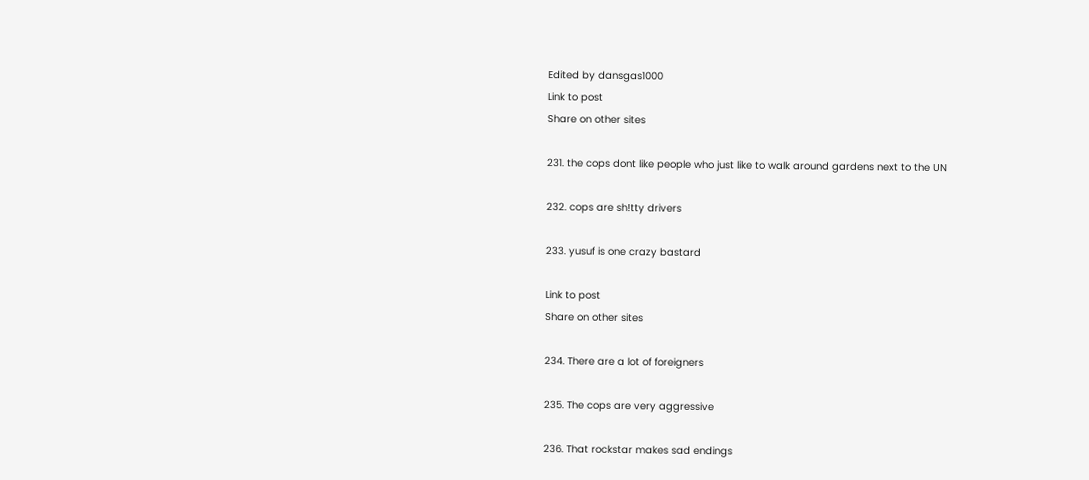Edited by dansgas1000
Link to post
Share on other sites

231. the cops dont like people who just like to walk around gardens next to the UN

232. cops are sh!tty drivers

233. yusuf is one crazy bastard

Link to post
Share on other sites

234. There are a lot of foreigners

235. The cops are very aggressive

236. That rockstar makes sad endings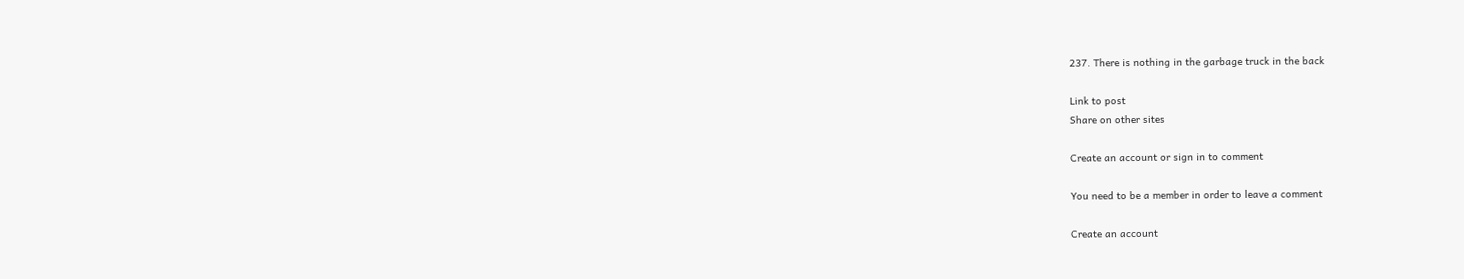237. There is nothing in the garbage truck in the back

Link to post
Share on other sites

Create an account or sign in to comment

You need to be a member in order to leave a comment

Create an account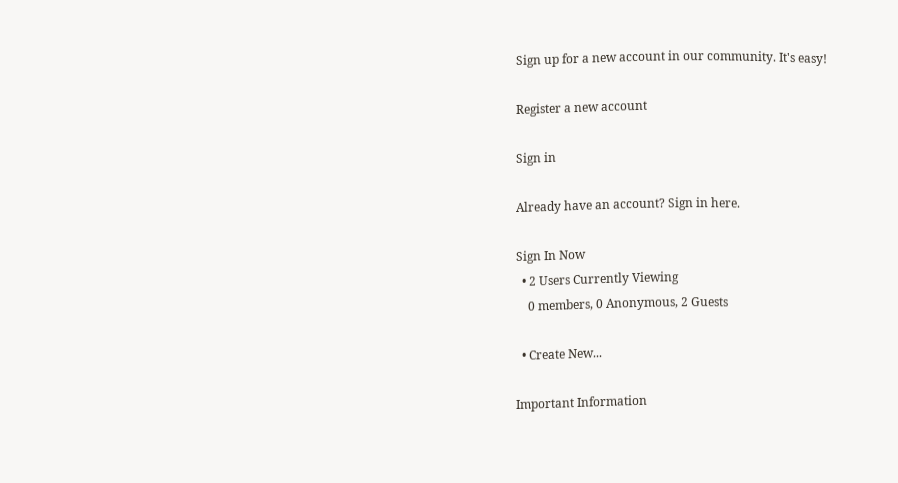Sign up for a new account in our community. It's easy!

Register a new account

Sign in

Already have an account? Sign in here.

Sign In Now
  • 2 Users Currently Viewing
    0 members, 0 Anonymous, 2 Guests

  • Create New...

Important Information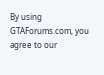By using GTAForums.com, you agree to our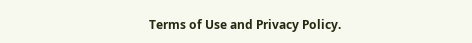Terms of Use and Privacy Policy.